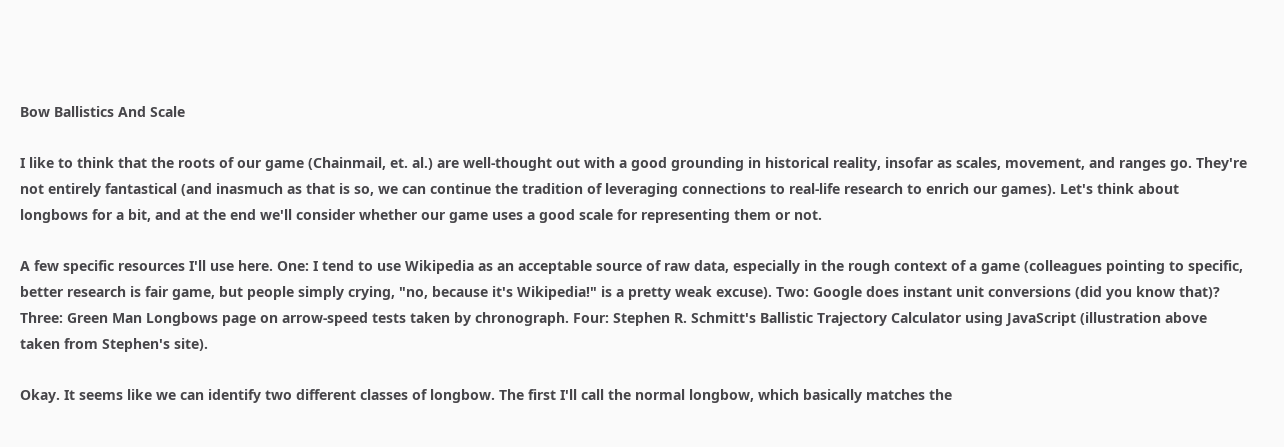Bow Ballistics And Scale

I like to think that the roots of our game (Chainmail, et. al.) are well-thought out with a good grounding in historical reality, insofar as scales, movement, and ranges go. They're not entirely fantastical (and inasmuch as that is so, we can continue the tradition of leveraging connections to real-life research to enrich our games). Let's think about longbows for a bit, and at the end we'll consider whether our game uses a good scale for representing them or not.

A few specific resources I'll use here. One: I tend to use Wikipedia as an acceptable source of raw data, especially in the rough context of a game (colleagues pointing to specific, better research is fair game, but people simply crying, "no, because it's Wikipedia!" is a pretty weak excuse). Two: Google does instant unit conversions (did you know that)? Three: Green Man Longbows page on arrow-speed tests taken by chronograph. Four: Stephen R. Schmitt's Ballistic Trajectory Calculator using JavaScript (illustration above taken from Stephen's site).

Okay. It seems like we can identify two different classes of longbow. The first I'll call the normal longbow, which basically matches the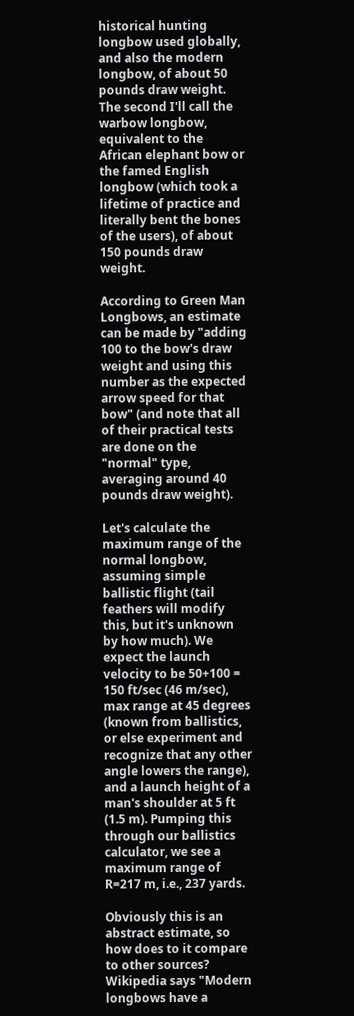historical hunting longbow used globally, and also the modern longbow, of about 50 pounds draw weight. The second I'll call the warbow longbow, equivalent to the African elephant bow or the famed English longbow (which took a lifetime of practice and literally bent the bones of the users), of about 150 pounds draw weight.

According to Green Man Longbows, an estimate can be made by "adding 100 to the bow's draw weight and using this number as the expected arrow speed for that bow" (and note that all of their practical tests are done on the "normal" type, averaging around 40 pounds draw weight).

Let's calculate the maximum range of the normal longbow, assuming simple ballistic flight (tail feathers will modify this, but it's unknown by how much). We expect the launch velocity to be 50+100 = 150 ft/sec (46 m/sec), max range at 45 degrees (known from ballistics, or else experiment and recognize that any other angle lowers the range), and a launch height of a man's shoulder at 5 ft (1.5 m). Pumping this through our ballistics calculator, we see a maximum range of R=217 m, i.e., 237 yards.

Obviously this is an abstract estimate, so how does to it compare to other sources? Wikipedia says "Modern longbows have a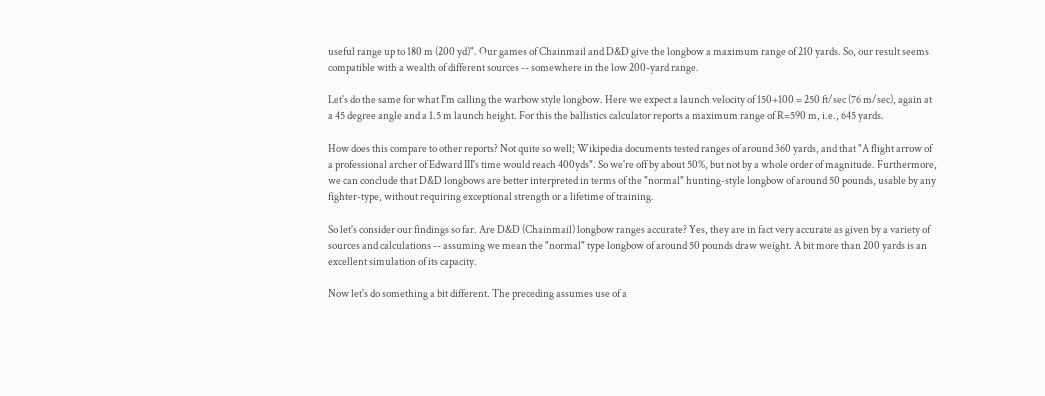useful range up to 180 m (200 yd)". Our games of Chainmail and D&D give the longbow a maximum range of 210 yards. So, our result seems compatible with a wealth of different sources -- somewhere in the low 200-yard range.

Let's do the same for what I'm calling the warbow style longbow. Here we expect a launch velocity of 150+100 = 250 ft/sec (76 m/sec), again at a 45 degree angle and a 1.5 m launch height. For this the ballistics calculator reports a maximum range of R=590 m, i.e., 645 yards.

How does this compare to other reports? Not quite so well; Wikipedia documents tested ranges of around 360 yards, and that "A flight arrow of a professional archer of Edward III's time would reach 400yds". So we're off by about 50%, but not by a whole order of magnitude. Furthermore, we can conclude that D&D longbows are better interpreted in terms of the "normal" hunting-style longbow of around 50 pounds, usable by any fighter-type, without requiring exceptional strength or a lifetime of training.

So let's consider our findings so far. Are D&D (Chainmail) longbow ranges accurate? Yes, they are in fact very accurate as given by a variety of sources and calculations -- assuming we mean the "normal" type longbow of around 50 pounds draw weight. A bit more than 200 yards is an excellent simulation of its capacity.

Now let's do something a bit different. The preceding assumes use of a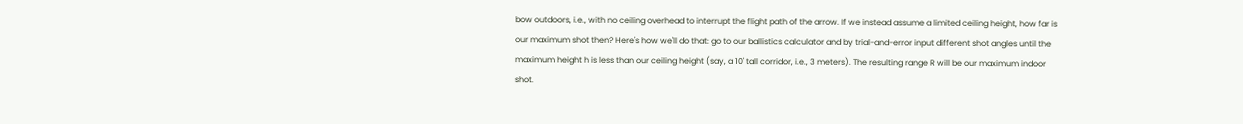bow outdoors, i.e., with no ceiling overhead to interrupt the flight path of the arrow. If we instead assume a limited ceiling height, how far is our maximum shot then? Here's how we'll do that: go to our ballistics calculator and by trial-and-error input different shot angles until the maximum height h is less than our ceiling height (say, a 10' tall corridor, i.e., 3 meters). The resulting range R will be our maximum indoor shot.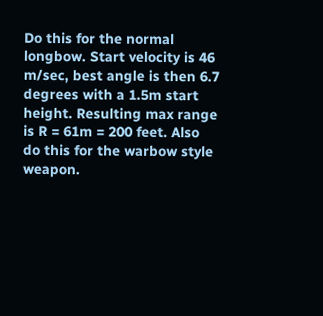Do this for the normal longbow. Start velocity is 46 m/sec, best angle is then 6.7 degrees with a 1.5m start height. Resulting max range is R = 61m = 200 feet. Also do this for the warbow style weapon.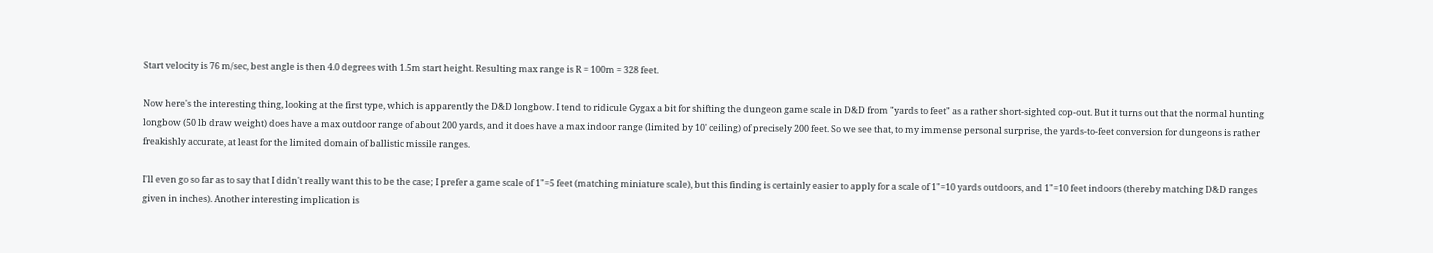Start velocity is 76 m/sec, best angle is then 4.0 degrees with 1.5m start height. Resulting max range is R = 100m = 328 feet.

Now here's the interesting thing, looking at the first type, which is apparently the D&D longbow. I tend to ridicule Gygax a bit for shifting the dungeon game scale in D&D from "yards to feet" as a rather short-sighted cop-out. But it turns out that the normal hunting longbow (50 lb draw weight) does have a max outdoor range of about 200 yards, and it does have a max indoor range (limited by 10' ceiling) of precisely 200 feet. So we see that, to my immense personal surprise, the yards-to-feet conversion for dungeons is rather freakishly accurate, at least for the limited domain of ballistic missile ranges.

I'll even go so far as to say that I didn't really want this to be the case; I prefer a game scale of 1"=5 feet (matching miniature scale), but this finding is certainly easier to apply for a scale of 1"=10 yards outdoors, and 1"=10 feet indoors (thereby matching D&D ranges given in inches). Another interesting implication is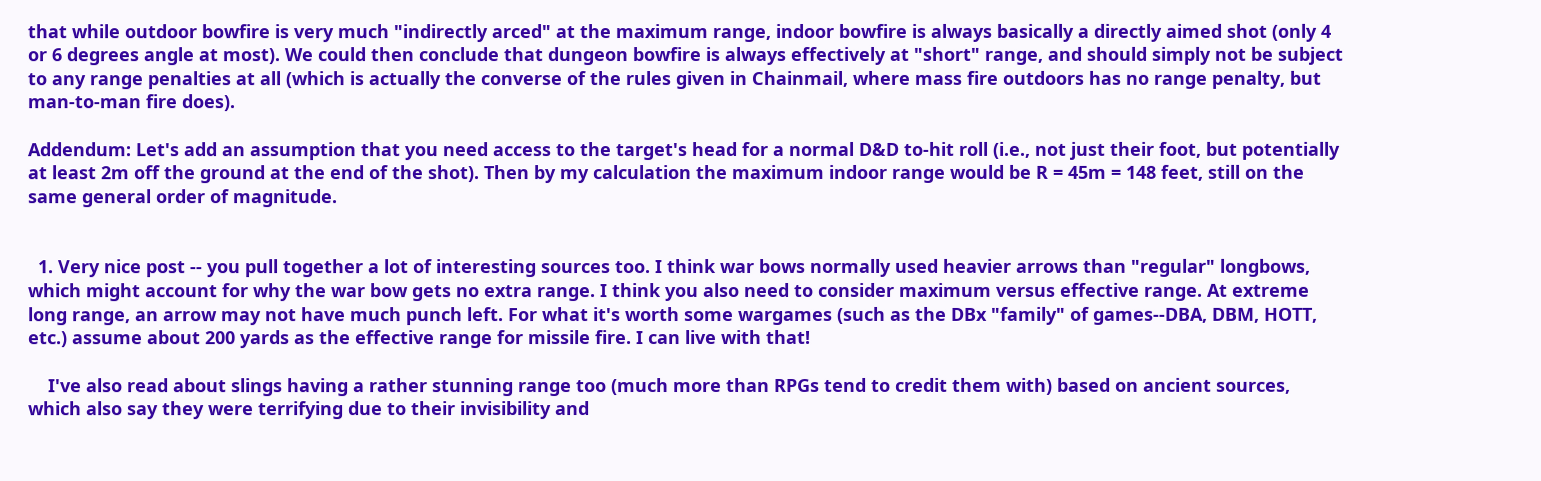that while outdoor bowfire is very much "indirectly arced" at the maximum range, indoor bowfire is always basically a directly aimed shot (only 4 or 6 degrees angle at most). We could then conclude that dungeon bowfire is always effectively at "short" range, and should simply not be subject to any range penalties at all (which is actually the converse of the rules given in Chainmail, where mass fire outdoors has no range penalty, but man-to-man fire does).

Addendum: Let's add an assumption that you need access to the target's head for a normal D&D to-hit roll (i.e., not just their foot, but potentially at least 2m off the ground at the end of the shot). Then by my calculation the maximum indoor range would be R = 45m = 148 feet, still on the same general order of magnitude.


  1. Very nice post -- you pull together a lot of interesting sources too. I think war bows normally used heavier arrows than "regular" longbows, which might account for why the war bow gets no extra range. I think you also need to consider maximum versus effective range. At extreme long range, an arrow may not have much punch left. For what it's worth some wargames (such as the DBx "family" of games--DBA, DBM, HOTT, etc.) assume about 200 yards as the effective range for missile fire. I can live with that!

    I've also read about slings having a rather stunning range too (much more than RPGs tend to credit them with) based on ancient sources, which also say they were terrifying due to their invisibility and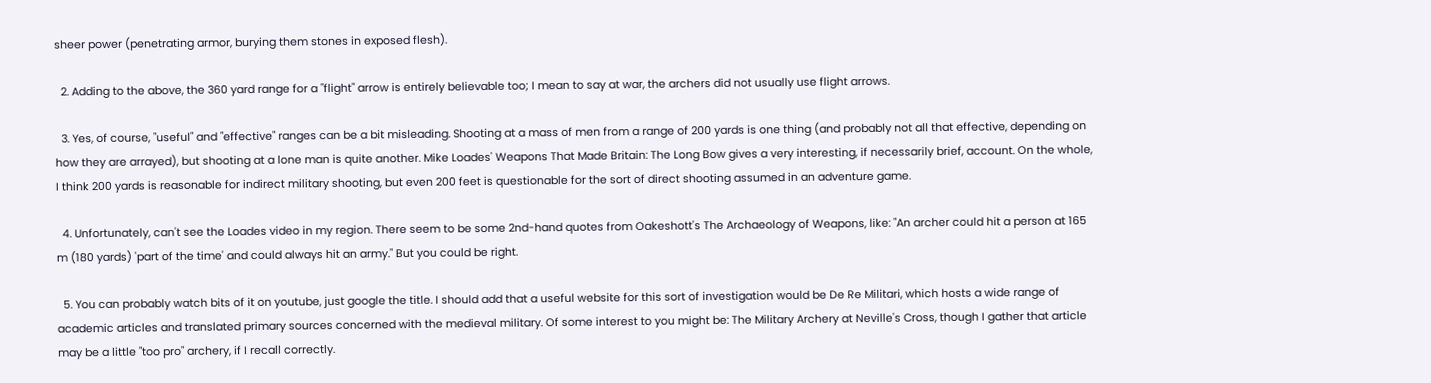sheer power (penetrating armor, burying them stones in exposed flesh).

  2. Adding to the above, the 360 yard range for a "flight" arrow is entirely believable too; I mean to say at war, the archers did not usually use flight arrows.

  3. Yes, of course, "useful" and "effective" ranges can be a bit misleading. Shooting at a mass of men from a range of 200 yards is one thing (and probably not all that effective, depending on how they are arrayed), but shooting at a lone man is quite another. Mike Loades' Weapons That Made Britain: The Long Bow gives a very interesting, if necessarily brief, account. On the whole, I think 200 yards is reasonable for indirect military shooting, but even 200 feet is questionable for the sort of direct shooting assumed in an adventure game.

  4. Unfortunately, can't see the Loades video in my region. There seem to be some 2nd-hand quotes from Oakeshott's The Archaeology of Weapons, like: "An archer could hit a person at 165 m (180 yards) 'part of the time' and could always hit an army." But you could be right.

  5. You can probably watch bits of it on youtube, just google the title. I should add that a useful website for this sort of investigation would be De Re Militari, which hosts a wide range of academic articles and translated primary sources concerned with the medieval military. Of some interest to you might be: The Military Archery at Neville's Cross, though I gather that article may be a little "too pro" archery, if I recall correctly.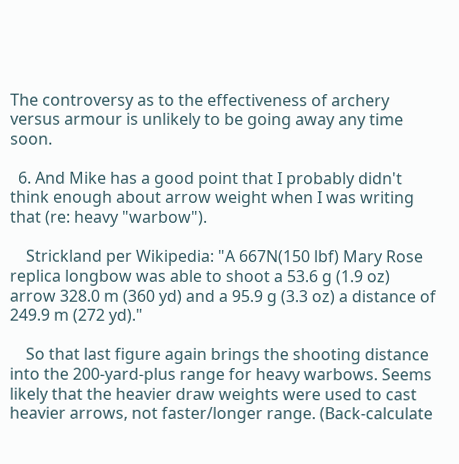The controversy as to the effectiveness of archery versus armour is unlikely to be going away any time soon.

  6. And Mike has a good point that I probably didn't think enough about arrow weight when I was writing that (re: heavy "warbow").

    Strickland per Wikipedia: "A 667N(150 lbf) Mary Rose replica longbow was able to shoot a 53.6 g (1.9 oz) arrow 328.0 m (360 yd) and a 95.9 g (3.3 oz) a distance of 249.9 m (272 yd)."

    So that last figure again brings the shooting distance into the 200-yard-plus range for heavy warbows. Seems likely that the heavier draw weights were used to cast heavier arrows, not faster/longer range. (Back-calculate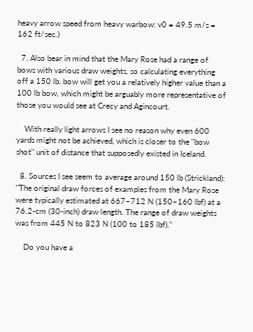heavy arrow speed from heavy warbow: v0 = 49.5 m/s = 162 ft/sec.)

  7. Also bear in mind that the Mary Rose had a range of bows with various draw weights, so calculating everything off a 150 lb. bow will get you a relatively higher value than a 100 lb bow, which might be arguably more representative of those you would see at Crecy and Agincourt.

    With really light arrows I see no reason why even 600 yards might not be achieved, which is closer to the "bow shot" unit of distance that supposedly existed in Iceland.

  8. Sources I see seem to average around 150 lb (Strickland): "The original draw forces of examples from the Mary Rose were typically estimated at 667–712 N (150–160 lbf) at a 76.2-cm (30-inch) draw length. The range of draw weights was from 445 N to 823 N (100 to 185 lbf)."

    Do you have a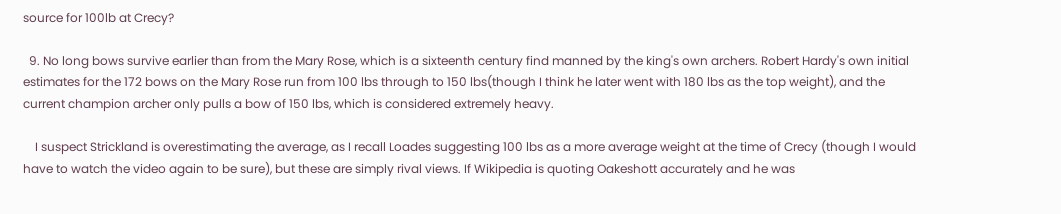source for 100lb at Crecy?

  9. No long bows survive earlier than from the Mary Rose, which is a sixteenth century find manned by the king's own archers. Robert Hardy's own initial estimates for the 172 bows on the Mary Rose run from 100 lbs through to 150 lbs(though I think he later went with 180 lbs as the top weight), and the current champion archer only pulls a bow of 150 lbs, which is considered extremely heavy.

    I suspect Strickland is overestimating the average, as I recall Loades suggesting 100 lbs as a more average weight at the time of Crecy (though I would have to watch the video again to be sure), but these are simply rival views. If Wikipedia is quoting Oakeshott accurately and he was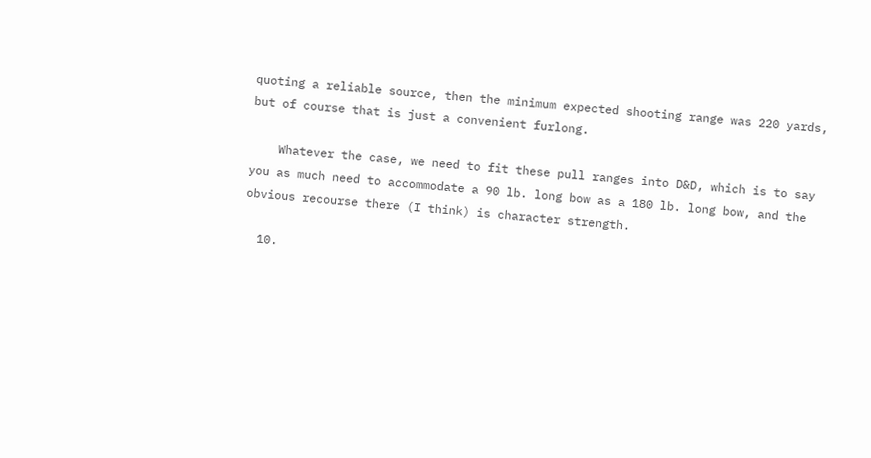quoting a reliable source, then the minimum expected shooting range was 220 yards, but of course that is just a convenient furlong.

    Whatever the case, we need to fit these pull ranges into D&D, which is to say you as much need to accommodate a 90 lb. long bow as a 180 lb. long bow, and the obvious recourse there (I think) is character strength.

  10.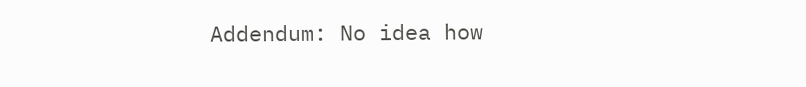Addendum: No idea how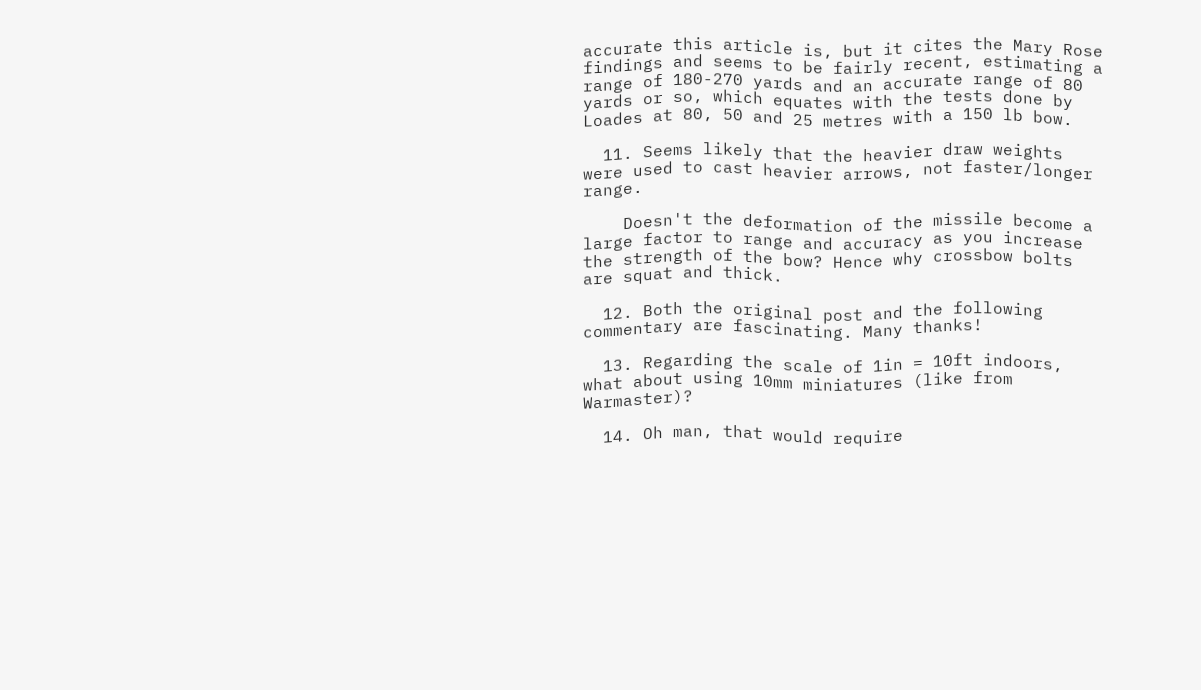accurate this article is, but it cites the Mary Rose findings and seems to be fairly recent, estimating a range of 180-270 yards and an accurate range of 80 yards or so, which equates with the tests done by Loades at 80, 50 and 25 metres with a 150 lb bow.

  11. Seems likely that the heavier draw weights were used to cast heavier arrows, not faster/longer range.

    Doesn't the deformation of the missile become a large factor to range and accuracy as you increase the strength of the bow? Hence why crossbow bolts are squat and thick.

  12. Both the original post and the following commentary are fascinating. Many thanks!

  13. Regarding the scale of 1in = 10ft indoors, what about using 10mm miniatures (like from Warmaster)?

  14. Oh man, that would require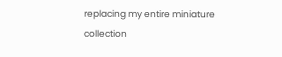replacing my entire miniature collection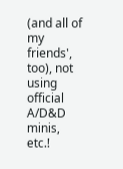(and all of my friends', too), not using official A/D&D minis, etc.!